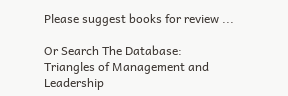Please suggest books for review ...

Or Search The Database:
Triangles of Management and Leadership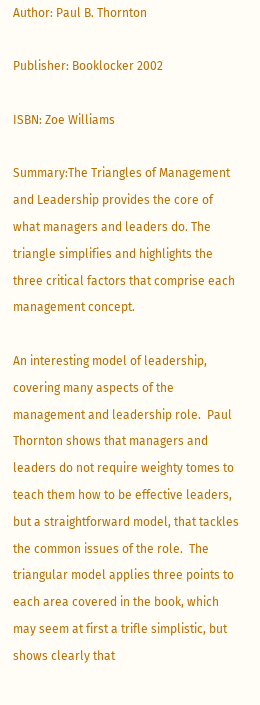Author: Paul B. Thornton

Publisher: Booklocker 2002

ISBN: Zoe Williams

Summary:The Triangles of Management and Leadership provides the core of what managers and leaders do. The triangle simplifies and highlights the three critical factors that comprise each management concept.

An interesting model of leadership, covering many aspects of the management and leadership role.  Paul Thornton shows that managers and leaders do not require weighty tomes to teach them how to be effective leaders, but a straightforward model, that tackles the common issues of the role.  The triangular model applies three points to each area covered in the book, which may seem at first a trifle simplistic, but shows clearly that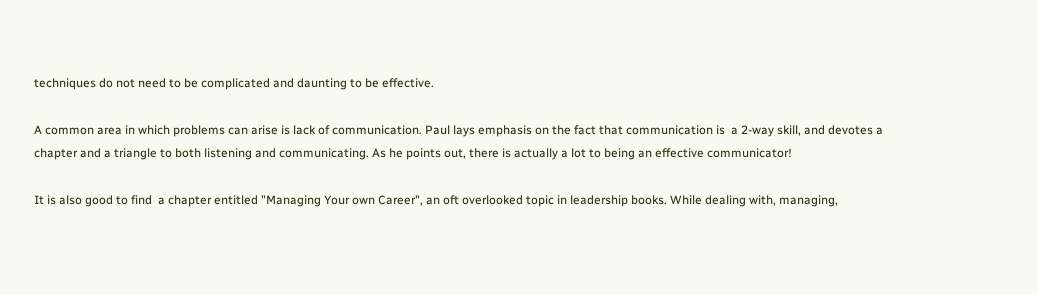techniques do not need to be complicated and daunting to be effective.

A common area in which problems can arise is lack of communication. Paul lays emphasis on the fact that communication is  a 2-way skill, and devotes a chapter and a triangle to both listening and communicating. As he points out, there is actually a lot to being an effective communicator!

It is also good to find  a chapter entitled "Managing Your own Career", an oft overlooked topic in leadership books. While dealing with, managing,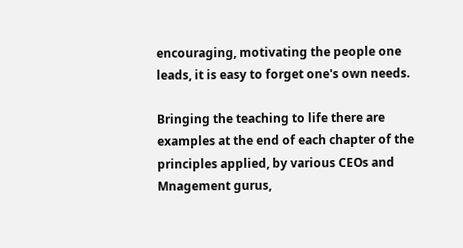encouraging, motivating the people one leads, it is easy to forget one's own needs.

Bringing the teaching to life there are examples at the end of each chapter of the principles applied, by various CEOs and Mnagement gurus,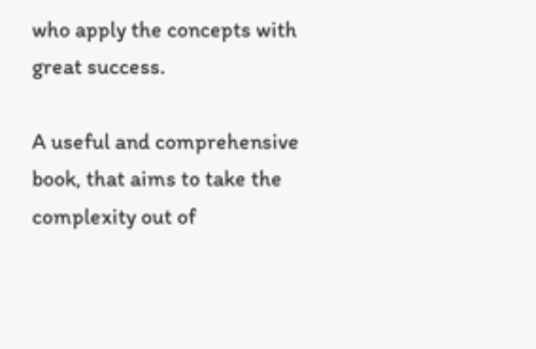who apply the concepts with great success.

A useful and comprehensive book, that aims to take the complexity out of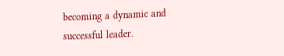becoming a dynamic and successful leader.